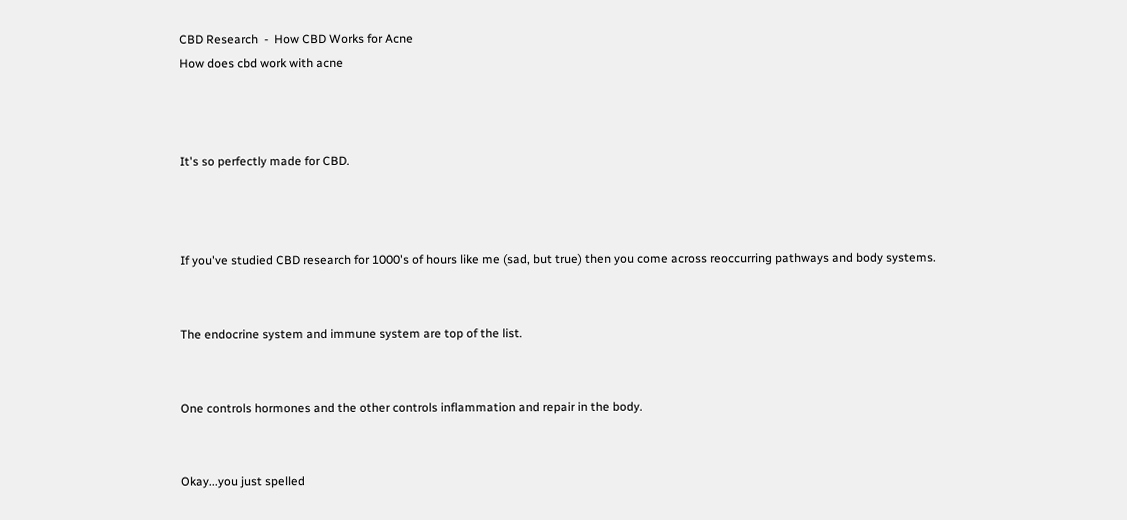CBD Research  -  How CBD Works for Acne
How does cbd work with acne



It's so perfectly made for CBD.



If you've studied CBD research for 1000's of hours like me (sad, but true) then you come across reoccurring pathways and body systems.


The endocrine system and immune system are top of the list.


One controls hormones and the other controls inflammation and repair in the body.


Okay...you just spelled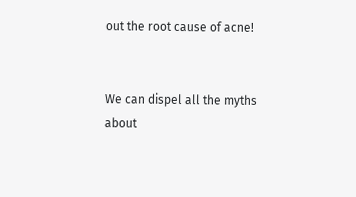out the root cause of acne!


We can dispel all the myths about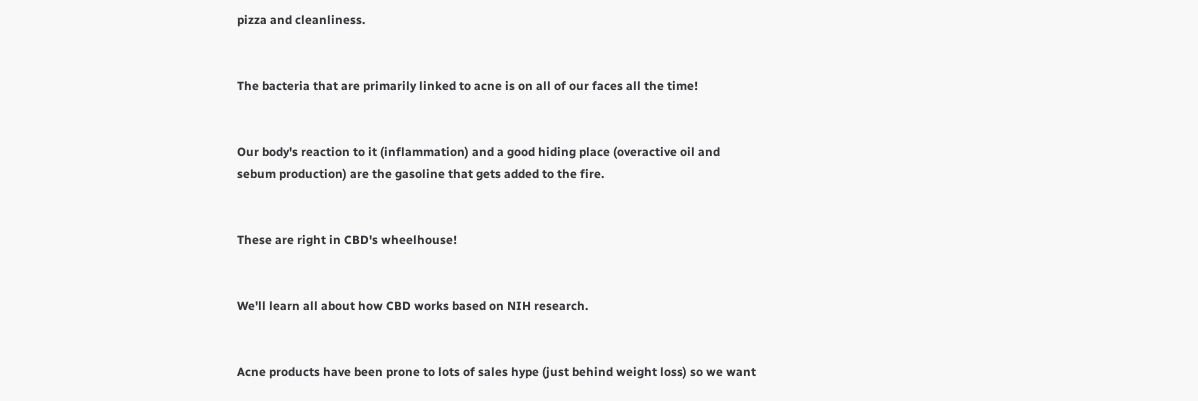pizza and cleanliness.


The bacteria that are primarily linked to acne is on all of our faces all the time!


Our body's reaction to it (inflammation) and a good hiding place (overactive oil and sebum production) are the gasoline that gets added to the fire.


These are right in CBD's wheelhouse!


We'll learn all about how CBD works based on NIH research.


Acne products have been prone to lots of sales hype (just behind weight loss) so we want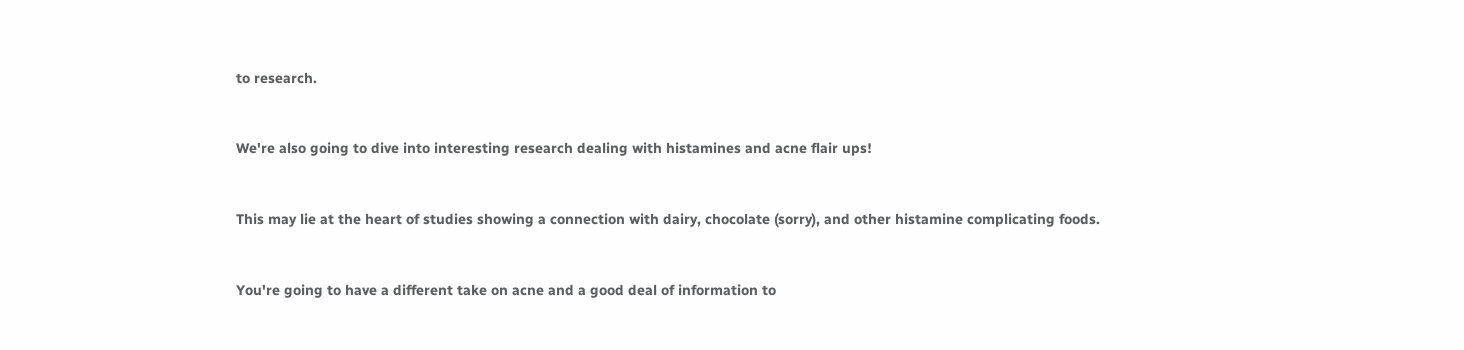to research.


We're also going to dive into interesting research dealing with histamines and acne flair ups!


This may lie at the heart of studies showing a connection with dairy, chocolate (sorry), and other histamine complicating foods.


You're going to have a different take on acne and a good deal of information to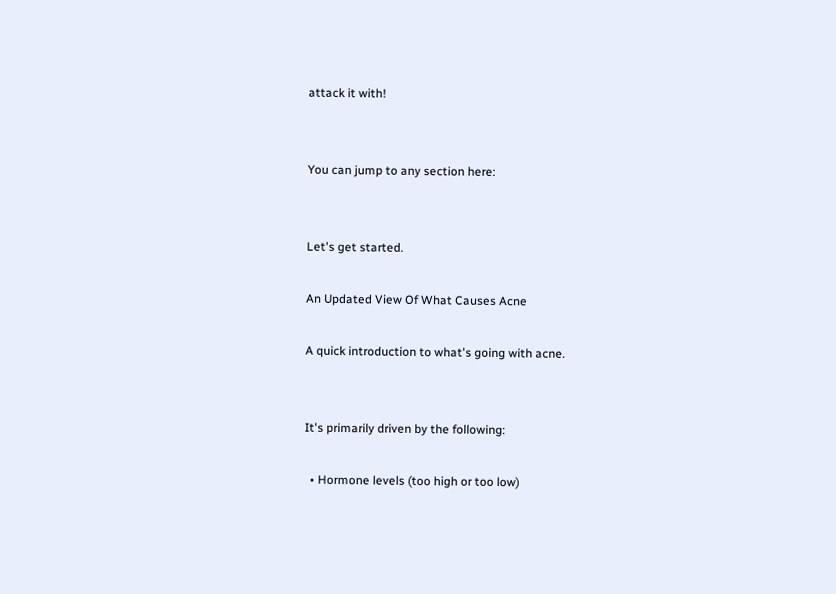attack it with!


You can jump to any section here:


Let's get started.

An Updated View Of What Causes Acne

A quick introduction to what's going with acne.


It's primarily driven by the following:

  • Hormone levels (too high or too low)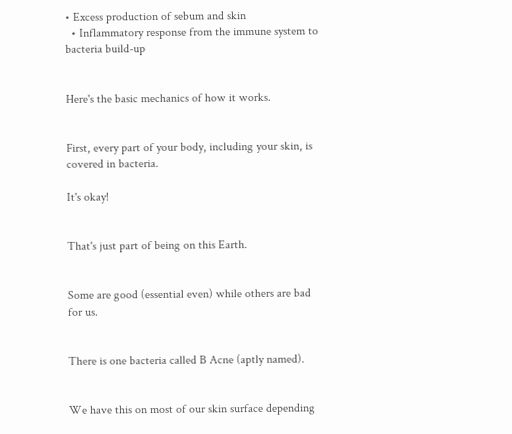• Excess production of sebum and skin
  • Inflammatory response from the immune system to bacteria build-up


Here's the basic mechanics of how it works.


First, every part of your body, including your skin, is covered in bacteria.

It's okay!


That's just part of being on this Earth.


Some are good (essential even) while others are bad for us.


There is one bacteria called B Acne (aptly named).


We have this on most of our skin surface depending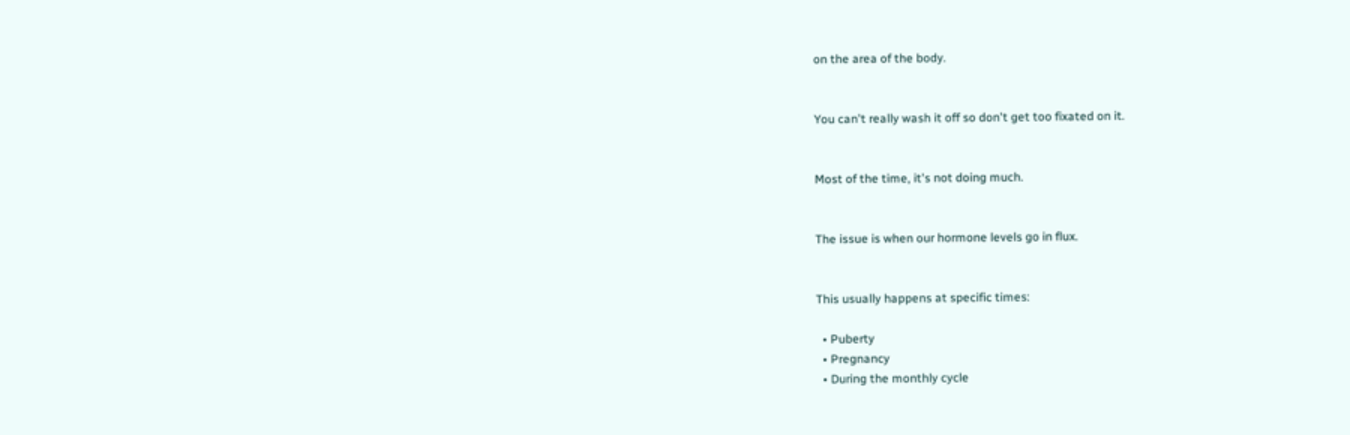on the area of the body.


You can't really wash it off so don't get too fixated on it.


Most of the time, it's not doing much.


The issue is when our hormone levels go in flux.


This usually happens at specific times:

  • Puberty
  • Pregnancy
  • During the monthly cycle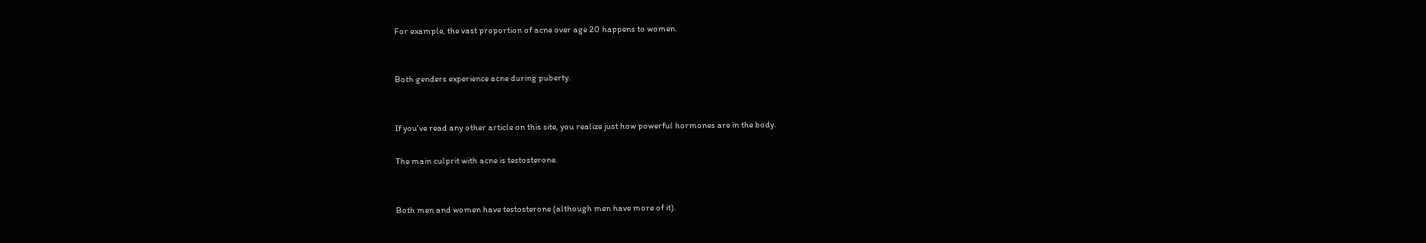For example, the vast proportion of acne over age 20 happens to women.


Both genders experience acne during puberty.


If you've read any other article on this site, you realize just how powerful hormones are in the body.

The main culprit with acne is testosterone.


Both men and women have testosterone (although men have more of it).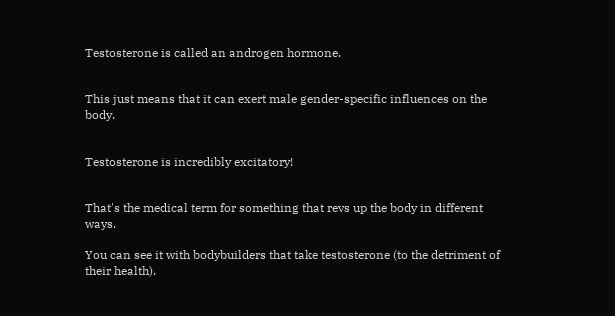Testosterone is called an androgen hormone.


This just means that it can exert male gender-specific influences on the body.


Testosterone is incredibly excitatory!


That's the medical term for something that revs up the body in different ways.

You can see it with bodybuilders that take testosterone (to the detriment of their health).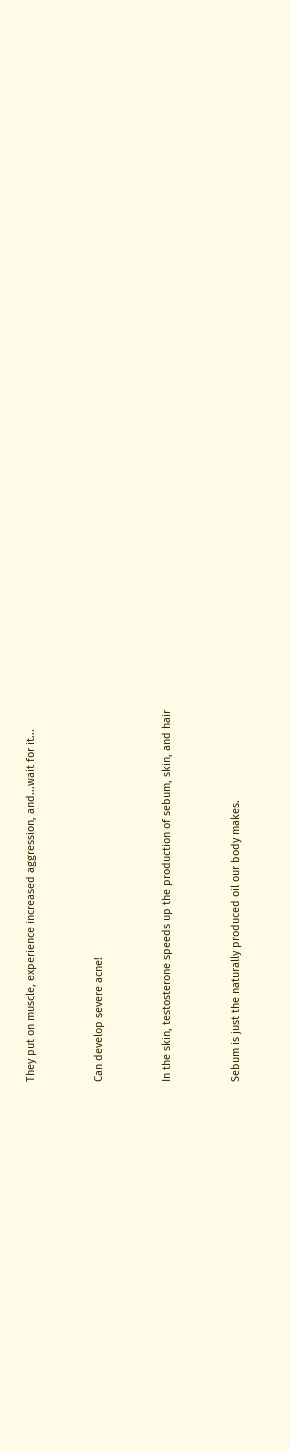They put on muscle, experience increased aggression, and...wait for it...


Can develop severe acne!


In the skin, testosterone speeds up the production of sebum, skin, and hair


Sebum is just the naturally produced oil our body makes.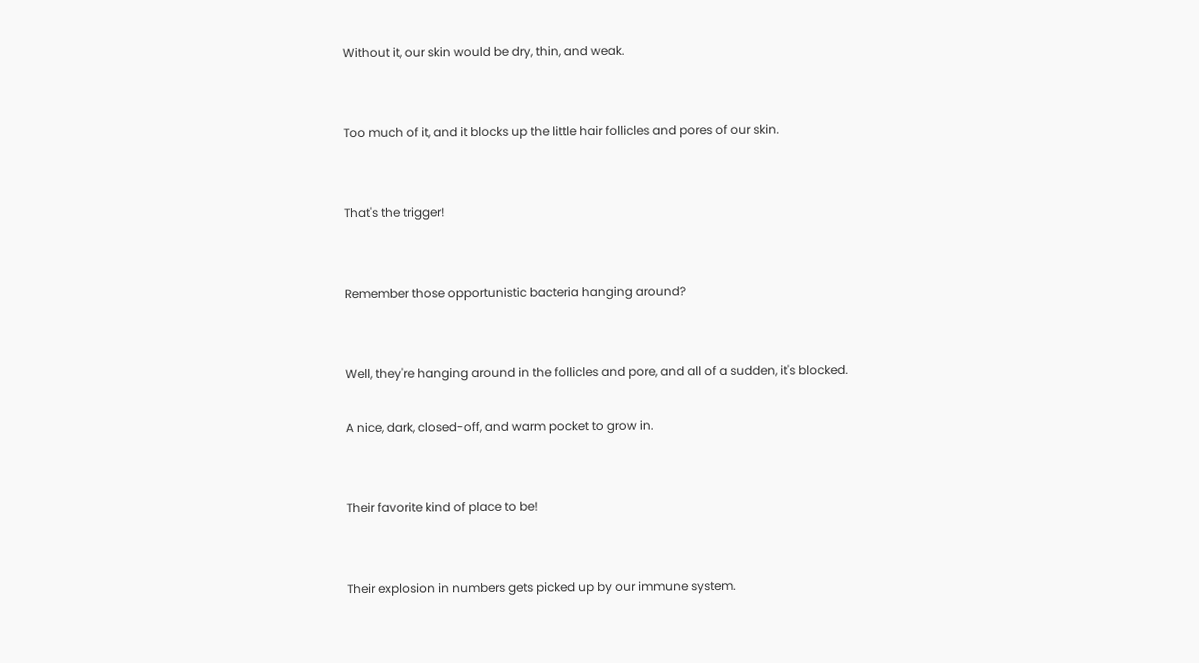Without it, our skin would be dry, thin, and weak.


Too much of it, and it blocks up the little hair follicles and pores of our skin.


That's the trigger!


Remember those opportunistic bacteria hanging around?


Well, they're hanging around in the follicles and pore, and all of a sudden, it's blocked.

A nice, dark, closed-off, and warm pocket to grow in.


Their favorite kind of place to be!


Their explosion in numbers gets picked up by our immune system.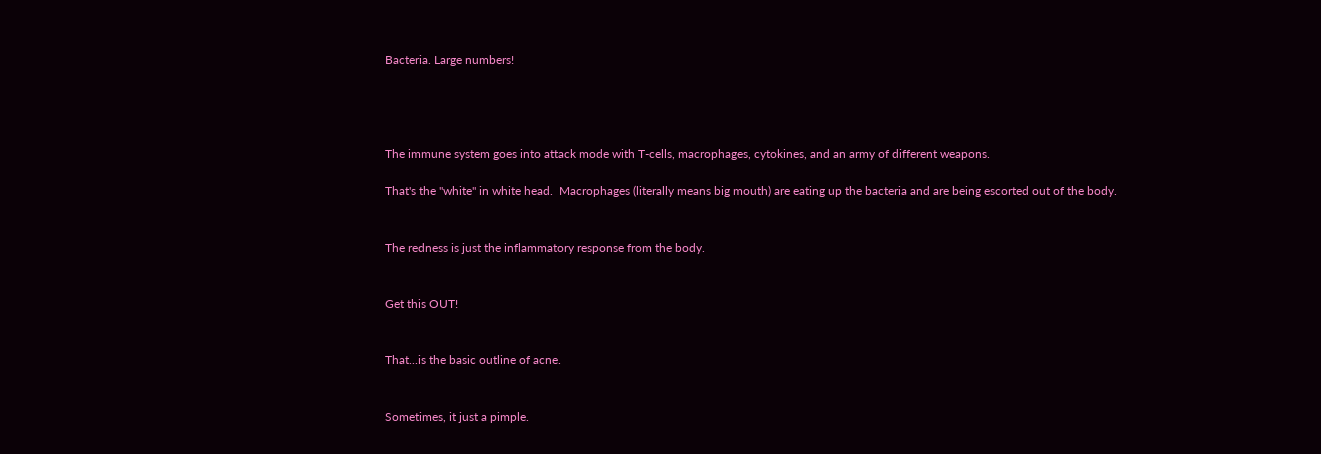Bacteria. Large numbers!




The immune system goes into attack mode with T-cells, macrophages, cytokines, and an army of different weapons.

That's the "white" in white head.  Macrophages (literally means big mouth) are eating up the bacteria and are being escorted out of the body.


The redness is just the inflammatory response from the body.


Get this OUT!


That...is the basic outline of acne.


Sometimes, it just a pimple.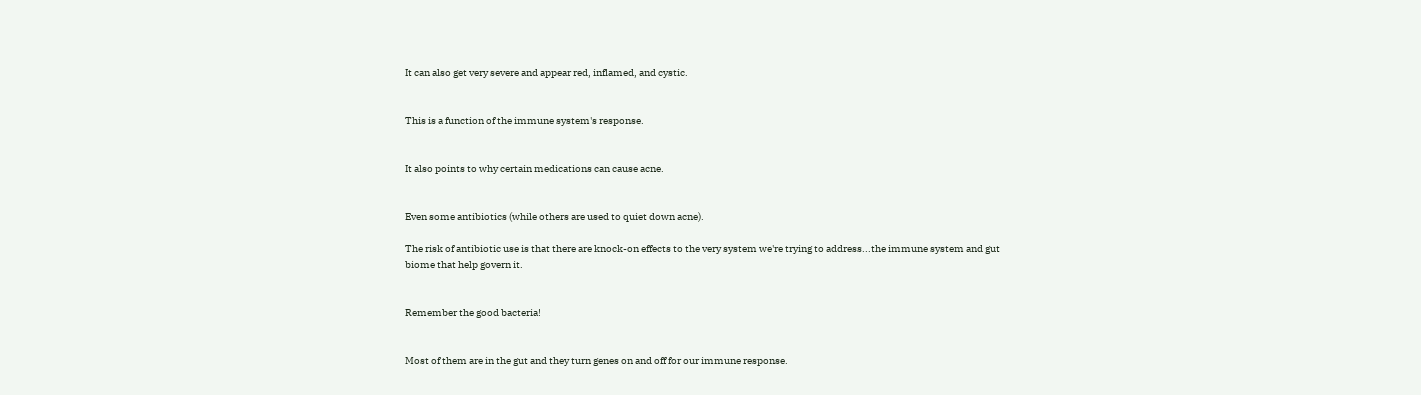It can also get very severe and appear red, inflamed, and cystic.


This is a function of the immune system's response.


It also points to why certain medications can cause acne.


Even some antibiotics (while others are used to quiet down acne).

The risk of antibiotic use is that there are knock-on effects to the very system we're trying to address...the immune system and gut biome that help govern it.


Remember the good bacteria!


Most of them are in the gut and they turn genes on and off for our immune response.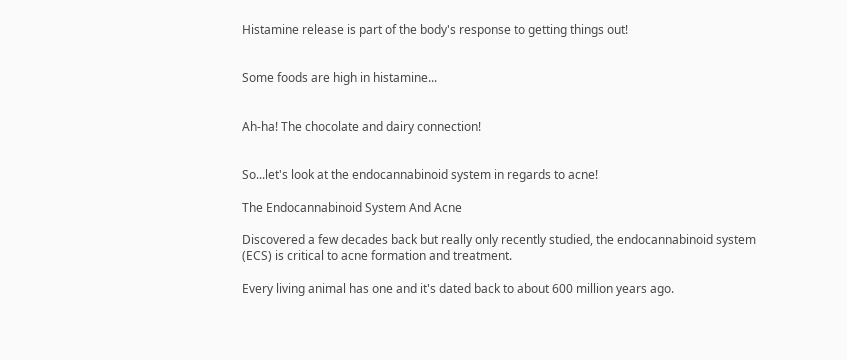Histamine release is part of the body's response to getting things out!


Some foods are high in histamine...


Ah-ha! The chocolate and dairy connection!


So...let's look at the endocannabinoid system in regards to acne!

The Endocannabinoid System And Acne

Discovered a few decades back but really only recently studied, the endocannabinoid system (ECS) is critical to acne formation and treatment.

Every living animal has one and it's dated back to about 600 million years ago.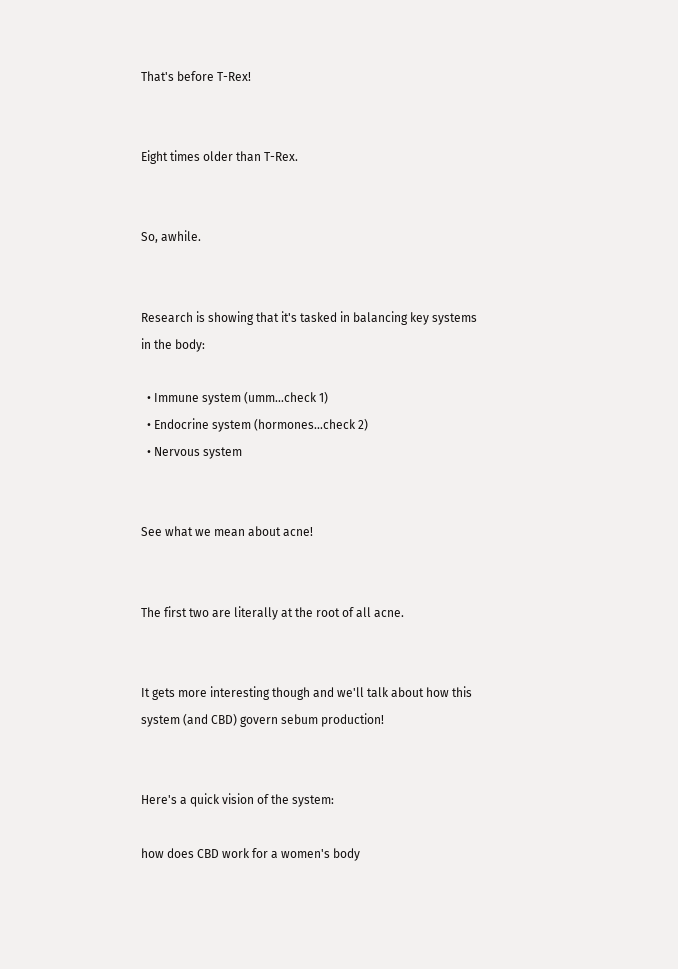That's before T-Rex!


Eight times older than T-Rex.


So, awhile.


Research is showing that it's tasked in balancing key systems in the body:

  • Immune system (umm...check 1)
  • Endocrine system (hormones...check 2)
  • Nervous system


See what we mean about acne!


The first two are literally at the root of all acne.


It gets more interesting though and we'll talk about how this system (and CBD) govern sebum production!


Here's a quick vision of the system:

how does CBD work for a women's body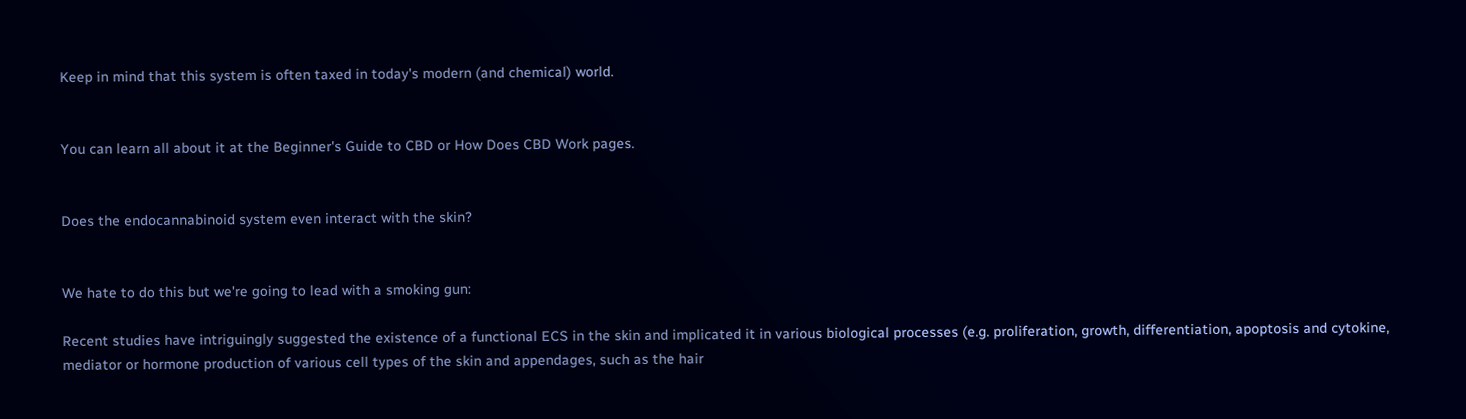Keep in mind that this system is often taxed in today's modern (and chemical) world.


You can learn all about it at the Beginner's Guide to CBD or How Does CBD Work pages.


Does the endocannabinoid system even interact with the skin?


We hate to do this but we're going to lead with a smoking gun:

Recent studies have intriguingly suggested the existence of a functional ECS in the skin and implicated it in various biological processes (e.g. proliferation, growth, differentiation, apoptosis and cytokine, mediator or hormone production of various cell types of the skin and appendages, such as the hair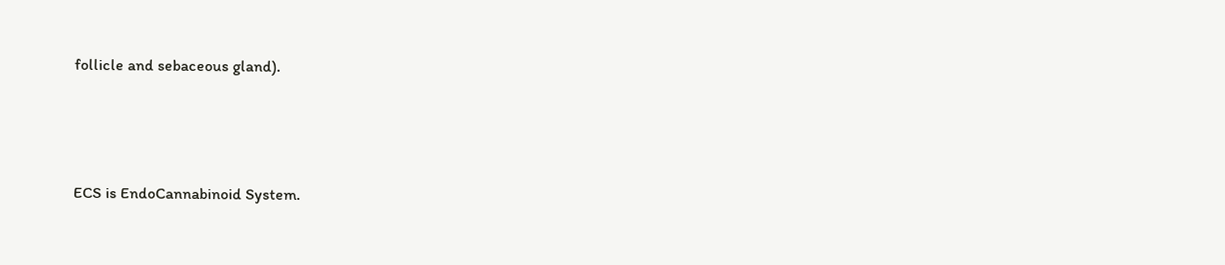follicle and sebaceous gland).



ECS is EndoCannabinoid System.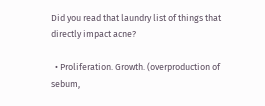Did you read that laundry list of things that directly impact acne?

  • Proliferation. Growth. (overproduction of sebum,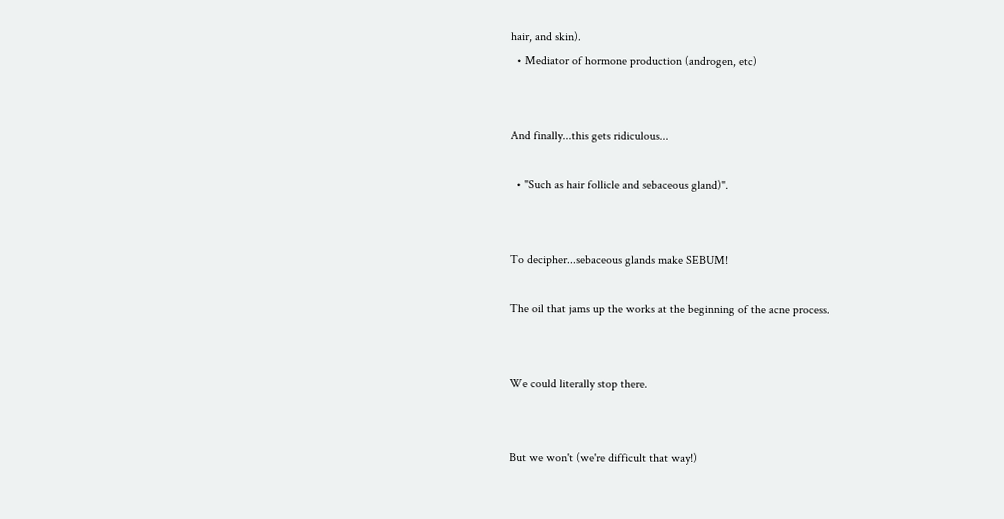hair, and skin).
  • Mediator of hormone production (androgen, etc)


And finally...this gets ridiculous...

  • "Such as hair follicle and sebaceous gland)".


To decipher...sebaceous glands make SEBUM!

The oil that jams up the works at the beginning of the acne process.


We could literally stop there.


But we won't (we're difficult that way!)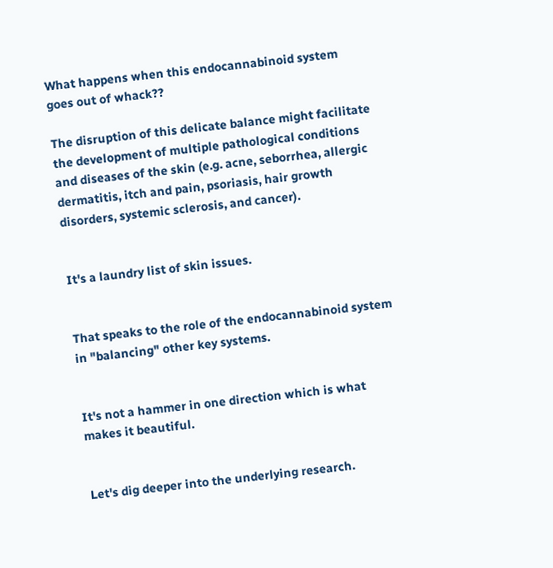What happens when this endocannabinoid system goes out of whack??

The disruption of this delicate balance might facilitate the development of multiple pathological conditions and diseases of the skin (e.g. acne, seborrhea, allergic dermatitis, itch and pain, psoriasis, hair growth disorders, systemic sclerosis, and cancer).


It's a laundry list of skin issues.


That speaks to the role of the endocannabinoid system in "balancing" other key systems.


It's not a hammer in one direction which is what makes it beautiful.


Let's dig deeper into the underlying research.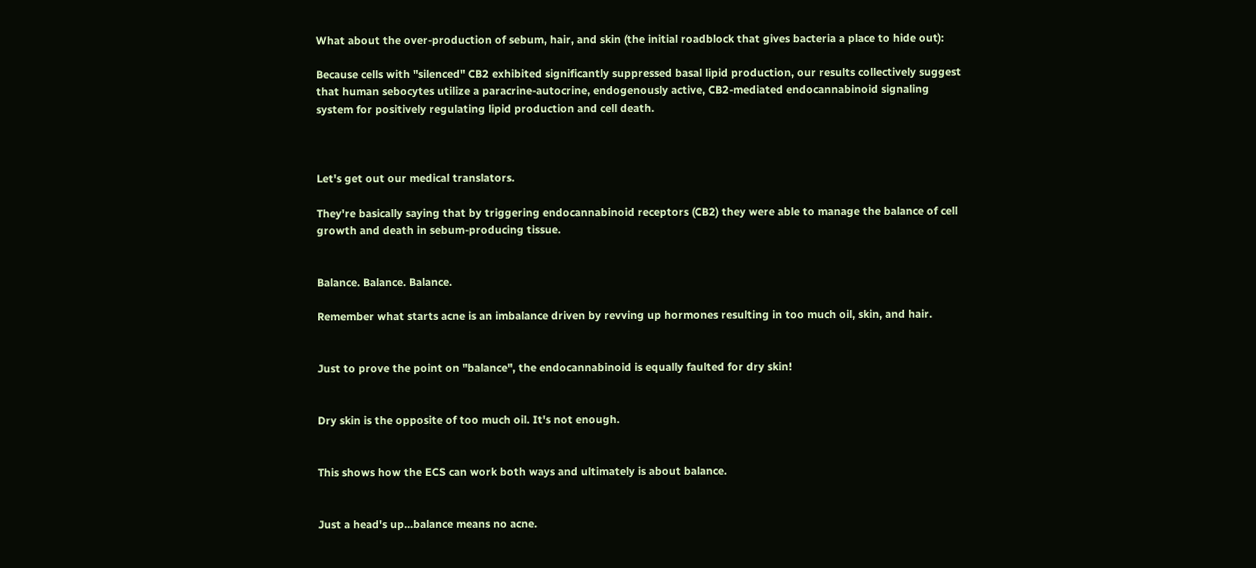What about the over-production of sebum, hair, and skin (the initial roadblock that gives bacteria a place to hide out):

Because cells with "silenced" CB2 exhibited significantly suppressed basal lipid production, our results collectively suggest that human sebocytes utilize a paracrine-autocrine, endogenously active, CB2-mediated endocannabinoid signaling system for positively regulating lipid production and cell death.



Let's get out our medical translators.

They're basically saying that by triggering endocannabinoid receptors (CB2) they were able to manage the balance of cell growth and death in sebum-producing tissue.


Balance. Balance. Balance.

Remember what starts acne is an imbalance driven by revving up hormones resulting in too much oil, skin, and hair.


Just to prove the point on "balance", the endocannabinoid is equally faulted for dry skin!


Dry skin is the opposite of too much oil. It's not enough.


This shows how the ECS can work both ways and ultimately is about balance.


Just a head's up...balance means no acne.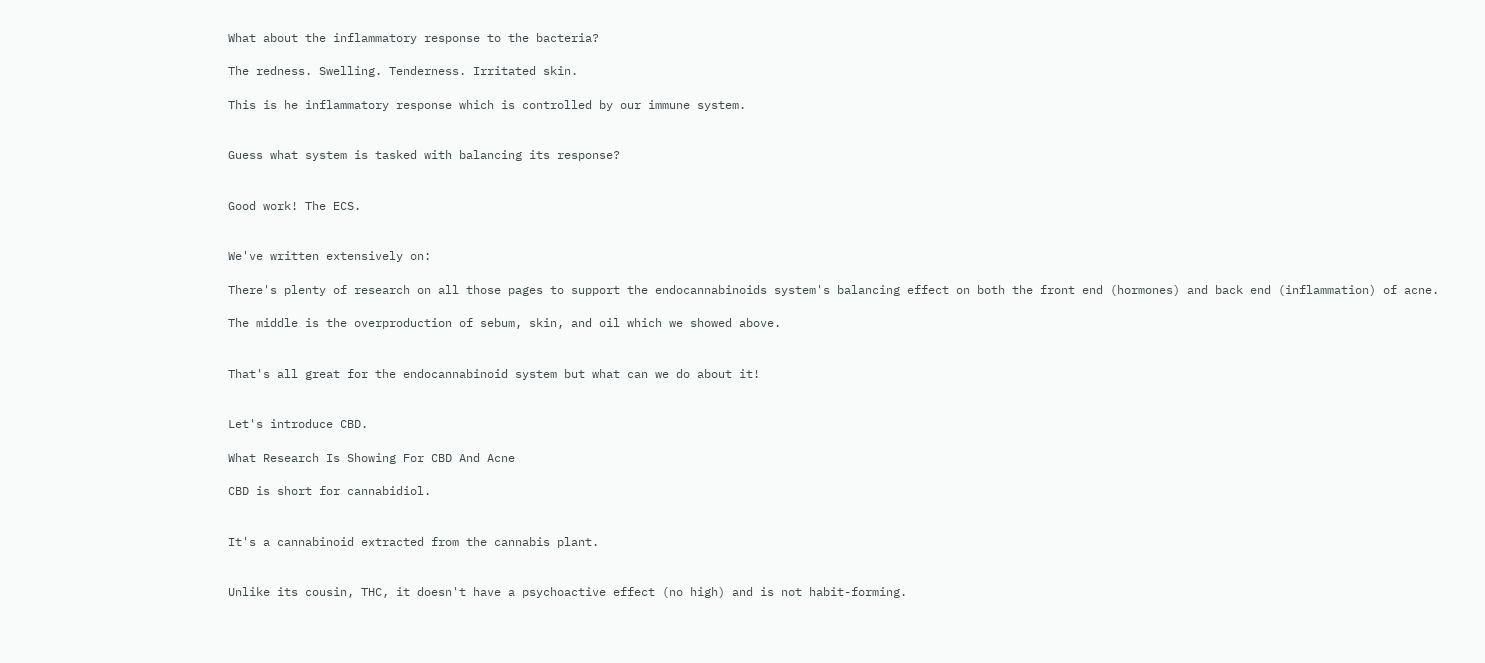What about the inflammatory response to the bacteria?

The redness. Swelling. Tenderness. Irritated skin.

This is he inflammatory response which is controlled by our immune system.


Guess what system is tasked with balancing its response?


Good work! The ECS.


We've written extensively on:

There's plenty of research on all those pages to support the endocannabinoids system's balancing effect on both the front end (hormones) and back end (inflammation) of acne.

The middle is the overproduction of sebum, skin, and oil which we showed above.


That's all great for the endocannabinoid system but what can we do about it!


Let's introduce CBD.

What Research Is Showing For CBD And Acne

CBD is short for cannabidiol.


It's a cannabinoid extracted from the cannabis plant.


Unlike its cousin, THC, it doesn't have a psychoactive effect (no high) and is not habit-forming.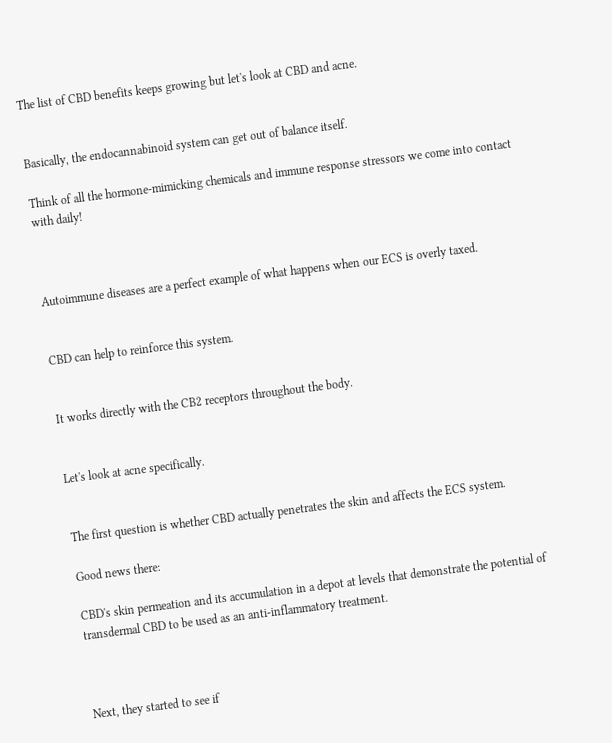The list of CBD benefits keeps growing but let's look at CBD and acne.


Basically, the endocannabinoid system can get out of balance itself.

Think of all the hormone-mimicking chemicals and immune response stressors we come into contact with daily!



Autoimmune diseases are a perfect example of what happens when our ECS is overly taxed.


CBD can help to reinforce this system.


It works directly with the CB2 receptors throughout the body.


Let's look at acne specifically.


The first question is whether CBD actually penetrates the skin and affects the ECS system.

Good news there:

CBD's skin permeation and its accumulation in a depot at levels that demonstrate the potential of transdermal CBD to be used as an anti-inflammatory treatment.



Next, they started to see if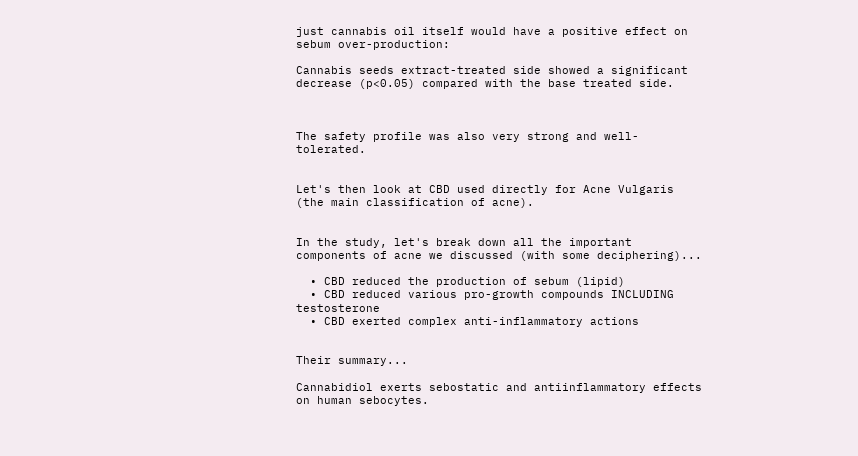just cannabis oil itself would have a positive effect on sebum over-production:

Cannabis seeds extract-treated side showed a significant decrease (p<0.05) compared with the base treated side.



The safety profile was also very strong and well-tolerated.


Let's then look at CBD used directly for Acne Vulgaris (the main classification of acne).


In the study, let's break down all the important components of acne we discussed (with some deciphering)...

  • CBD reduced the production of sebum (lipid)
  • CBD reduced various pro-growth compounds INCLUDING testosterone
  • CBD exerted complex anti-inflammatory actions


Their summary...

Cannabidiol exerts sebostatic and antiinflammatory effects on human sebocytes.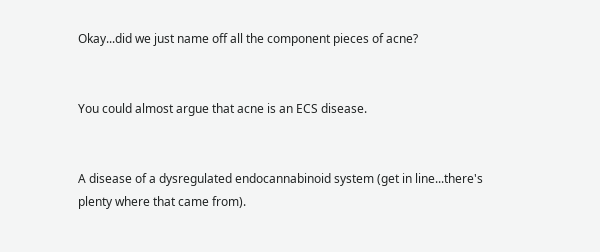Okay...did we just name off all the component pieces of acne?


You could almost argue that acne is an ECS disease.


A disease of a dysregulated endocannabinoid system (get in line...there's plenty where that came from).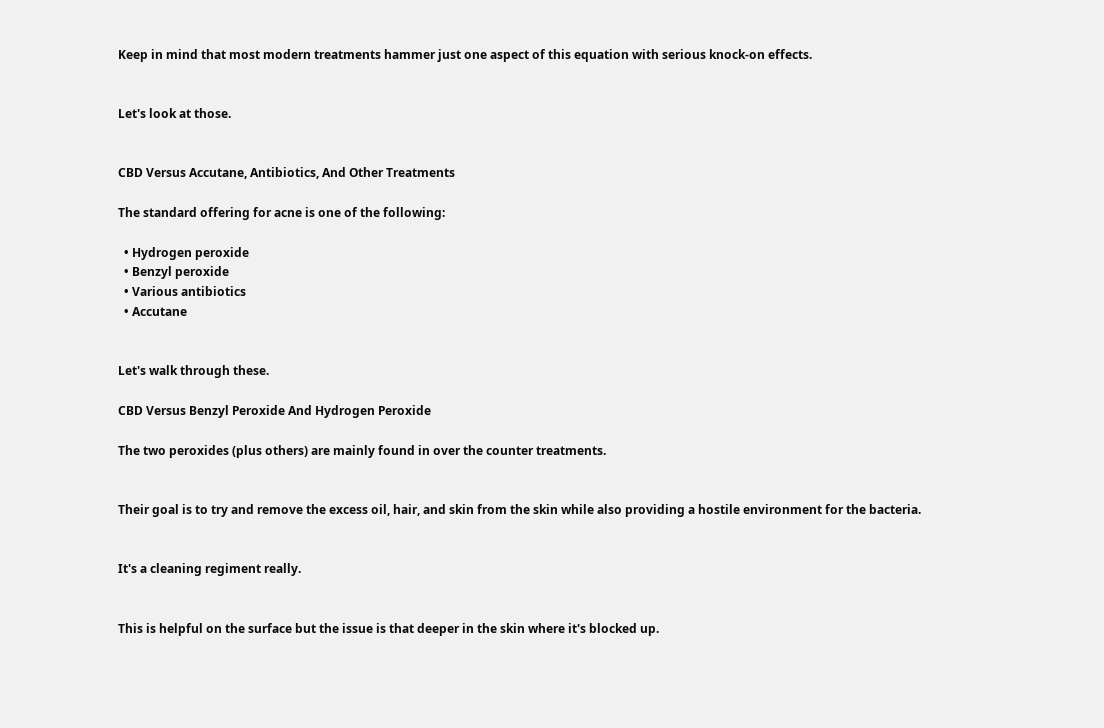Keep in mind that most modern treatments hammer just one aspect of this equation with serious knock-on effects.


Let's look at those.


CBD Versus Accutane, Antibiotics, And Other Treatments

The standard offering for acne is one of the following:

  • Hydrogen peroxide
  • Benzyl peroxide
  • Various antibiotics
  • Accutane


Let's walk through these.

CBD Versus Benzyl Peroxide And Hydrogen Peroxide

The two peroxides (plus others) are mainly found in over the counter treatments.


Their goal is to try and remove the excess oil, hair, and skin from the skin while also providing a hostile environment for the bacteria.


It's a cleaning regiment really.


This is helpful on the surface but the issue is that deeper in the skin where it's blocked up.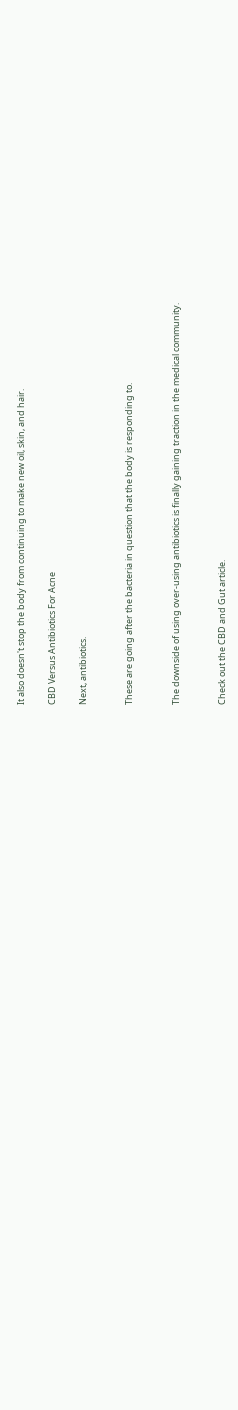It also doesn't stop the body from continuing to make new oil, skin, and hair.

CBD Versus Antibiotics For Acne

Next, antibiotics.


These are going after the bacteria in question that the body is responding to.


The downside of using over-using antibiotics is finally gaining traction in the medical community.


Check out the CBD and Gut article.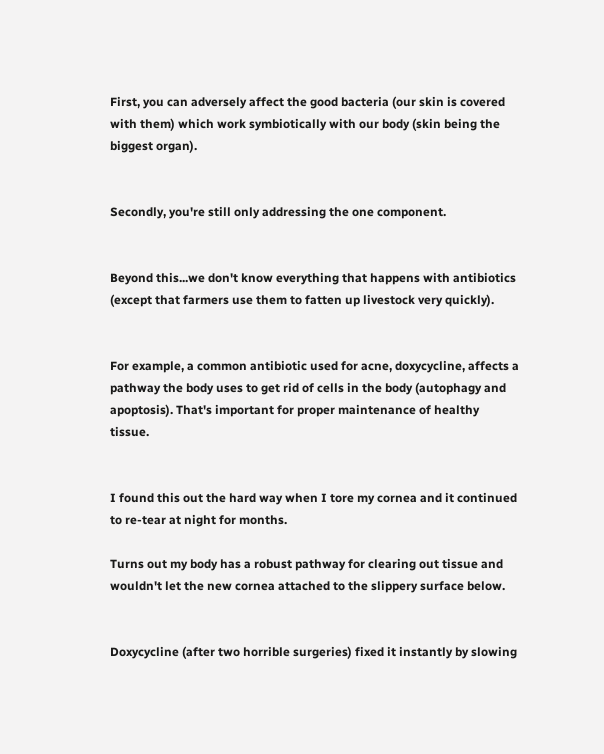First, you can adversely affect the good bacteria (our skin is covered with them) which work symbiotically with our body (skin being the biggest organ).


Secondly, you're still only addressing the one component.


Beyond this...we don't know everything that happens with antibiotics (except that farmers use them to fatten up livestock very quickly).


For example, a common antibiotic used for acne, doxycycline, affects a pathway the body uses to get rid of cells in the body (autophagy and apoptosis). That's important for proper maintenance of healthy tissue.


I found this out the hard way when I tore my cornea and it continued to re-tear at night for months.

Turns out my body has a robust pathway for clearing out tissue and wouldn't let the new cornea attached to the slippery surface below.


Doxycycline (after two horrible surgeries) fixed it instantly by slowing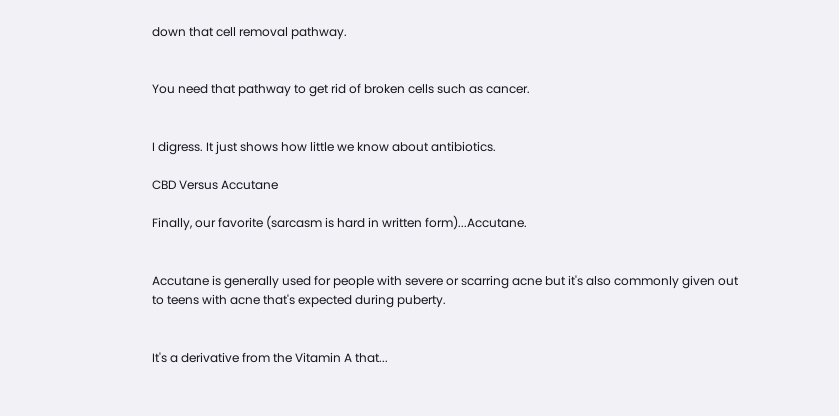down that cell removal pathway.


You need that pathway to get rid of broken cells such as cancer.


I digress. It just shows how little we know about antibiotics.

CBD Versus Accutane

Finally, our favorite (sarcasm is hard in written form)...Accutane.


Accutane is generally used for people with severe or scarring acne but it's also commonly given out to teens with acne that's expected during puberty.


It's a derivative from the Vitamin A that...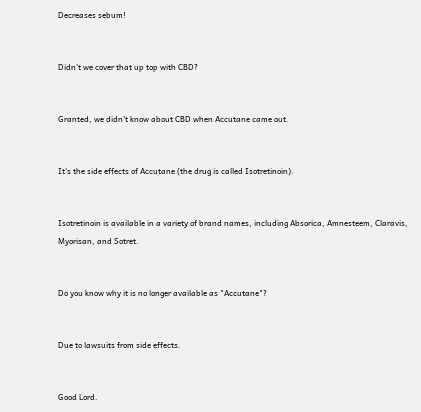Decreases sebum!


Didn't we cover that up top with CBD?


Granted, we didn't know about CBD when Accutane came out.


It's the side effects of Accutane (the drug is called Isotretinoin).


Isotretinoin is available in a variety of brand names, including Absorica, Amnesteem, Claravis, Myorisan, and Sotret.


Do you know why it is no longer available as "Accutane"?


Due to lawsuits from side effects.


Good Lord.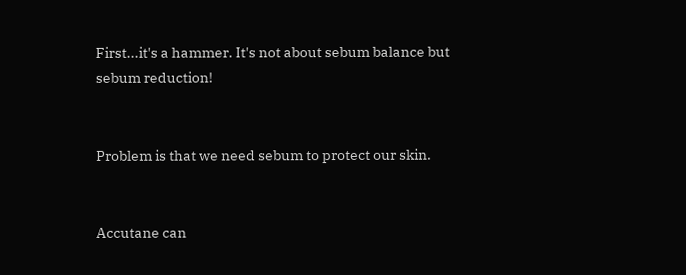First...it's a hammer. It's not about sebum balance but sebum reduction!


Problem is that we need sebum to protect our skin.


Accutane can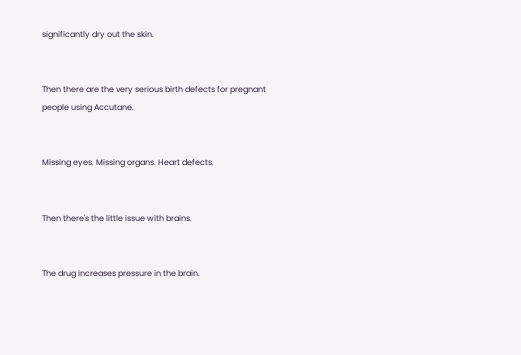significantly dry out the skin.


Then there are the very serious birth defects for pregnant people using Accutane.


Missing eyes. Missing organs. Heart defects.


Then there's the little issue with brains.


The drug increases pressure in the brain.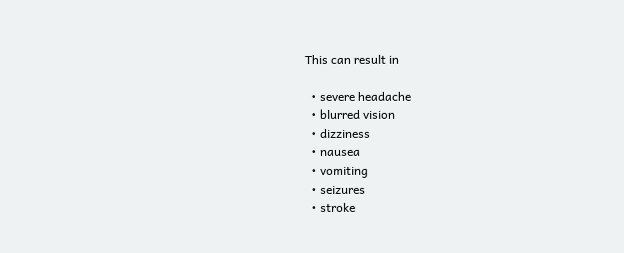This can result in

  • severe headache
  • blurred vision
  • dizziness
  • nausea
  • vomiting
  • seizures
  • stroke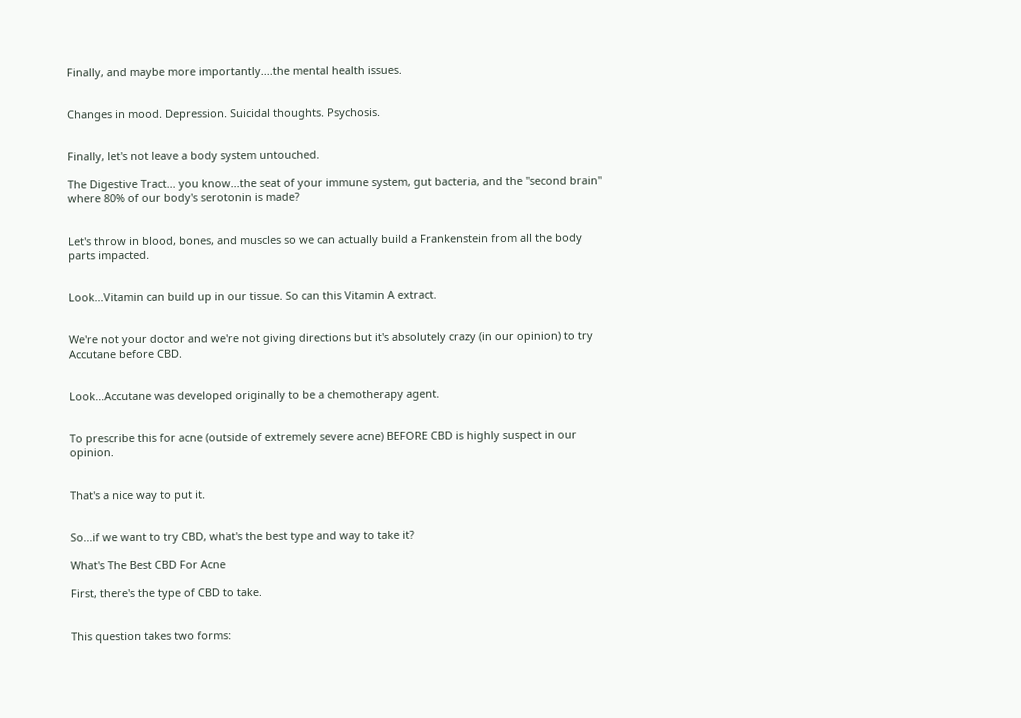Finally, and maybe more importantly....the mental health issues.


Changes in mood. Depression. Suicidal thoughts. Psychosis.


Finally, let's not leave a body system untouched.

The Digestive Tract... you know...the seat of your immune system, gut bacteria, and the "second brain" where 80% of our body's serotonin is made?


Let's throw in blood, bones, and muscles so we can actually build a Frankenstein from all the body parts impacted.


Look...Vitamin can build up in our tissue. So can this Vitamin A extract.


We're not your doctor and we're not giving directions but it's absolutely crazy (in our opinion) to try Accutane before CBD.


Look...Accutane was developed originally to be a chemotherapy agent.


To prescribe this for acne (outside of extremely severe acne) BEFORE CBD is highly suspect in our opinion.


That's a nice way to put it.


So...if we want to try CBD, what's the best type and way to take it?

What's The Best CBD For Acne

First, there's the type of CBD to take.


This question takes two forms: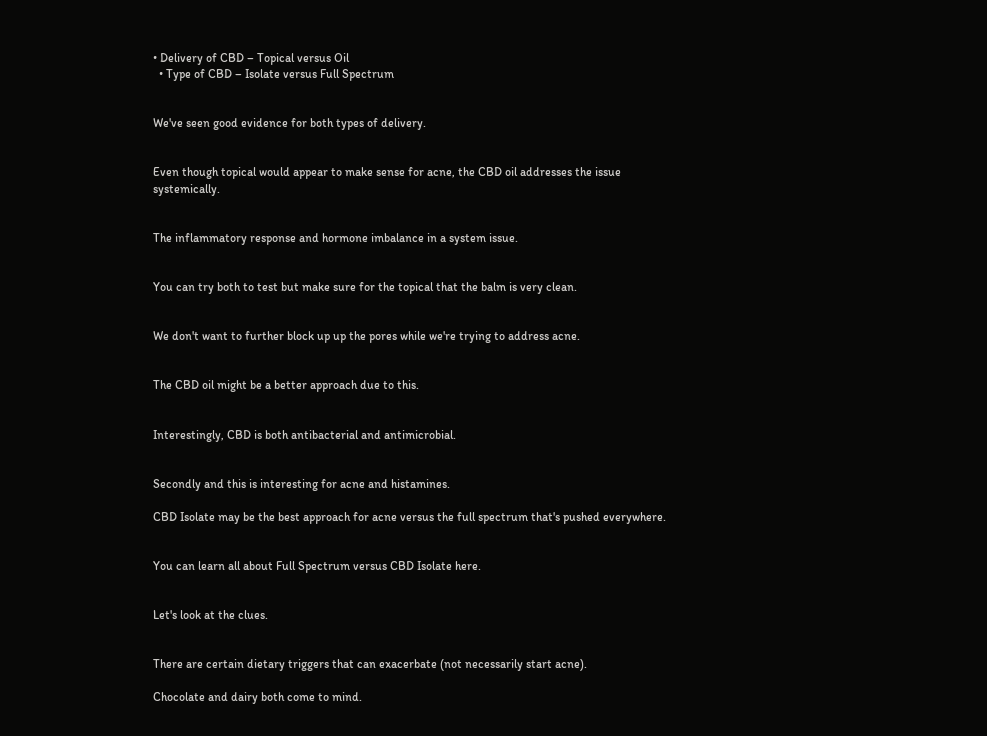• Delivery of CBD – Topical versus Oil
  • Type of CBD – Isolate versus Full Spectrum


We've seen good evidence for both types of delivery.


Even though topical would appear to make sense for acne, the CBD oil addresses the issue systemically.


The inflammatory response and hormone imbalance in a system issue.


You can try both to test but make sure for the topical that the balm is very clean.


We don't want to further block up up the pores while we're trying to address acne.


The CBD oil might be a better approach due to this.


Interestingly, CBD is both antibacterial and antimicrobial.


Secondly and this is interesting for acne and histamines.

CBD Isolate may be the best approach for acne versus the full spectrum that's pushed everywhere.


You can learn all about Full Spectrum versus CBD Isolate here.


Let's look at the clues.


There are certain dietary triggers that can exacerbate (not necessarily start acne).

Chocolate and dairy both come to mind.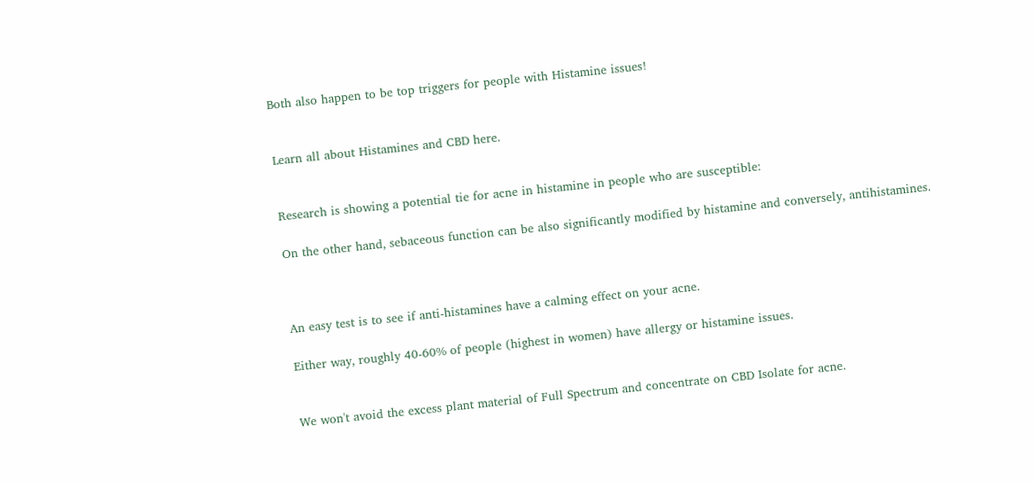Both also happen to be top triggers for people with Histamine issues!


Learn all about Histamines and CBD here.


Research is showing a potential tie for acne in histamine in people who are susceptible:

On the other hand, sebaceous function can be also significantly modified by histamine and conversely, antihistamines.



An easy test is to see if anti-histamines have a calming effect on your acne.

Either way, roughly 40-60% of people (highest in women) have allergy or histamine issues.


We won't avoid the excess plant material of Full Spectrum and concentrate on CBD Isolate for acne.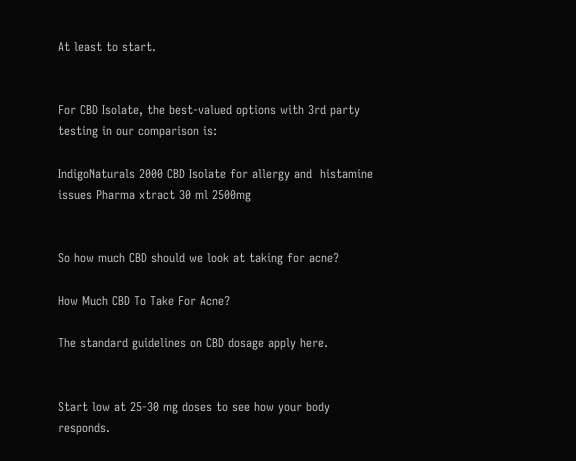At least to start.


For CBD Isolate, the best-valued options with 3rd party testing in our comparison is:

IndigoNaturals 2000 CBD Isolate for allergy and  histamine issues Pharma xtract 30 ml 2500mg


So how much CBD should we look at taking for acne?

How Much CBD To Take For Acne?

The standard guidelines on CBD dosage apply here.


Start low at 25-30 mg doses to see how your body responds.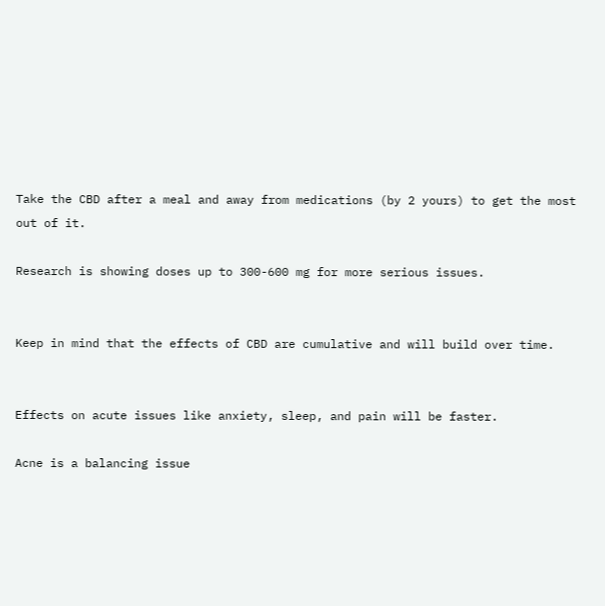Take the CBD after a meal and away from medications (by 2 yours) to get the most out of it.

Research is showing doses up to 300-600 mg for more serious issues.


Keep in mind that the effects of CBD are cumulative and will build over time.


Effects on acute issues like anxiety, sleep, and pain will be faster.

Acne is a balancing issue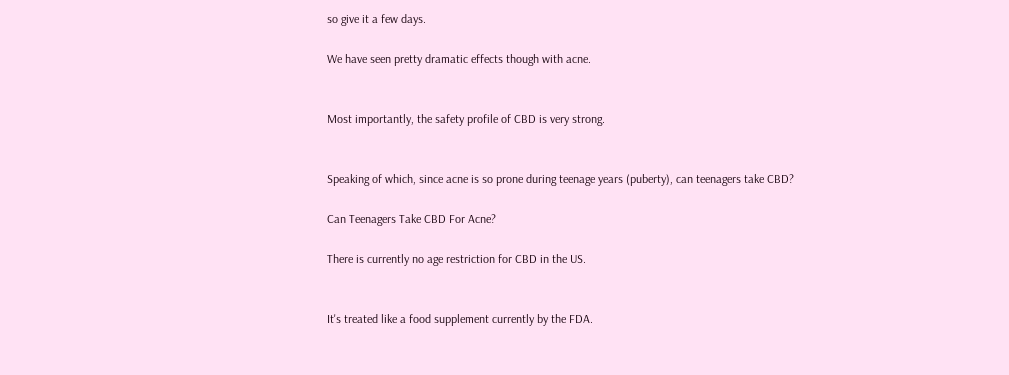so give it a few days.

We have seen pretty dramatic effects though with acne.


Most importantly, the safety profile of CBD is very strong.


Speaking of which, since acne is so prone during teenage years (puberty), can teenagers take CBD?

Can Teenagers Take CBD For Acne?

There is currently no age restriction for CBD in the US.


It's treated like a food supplement currently by the FDA.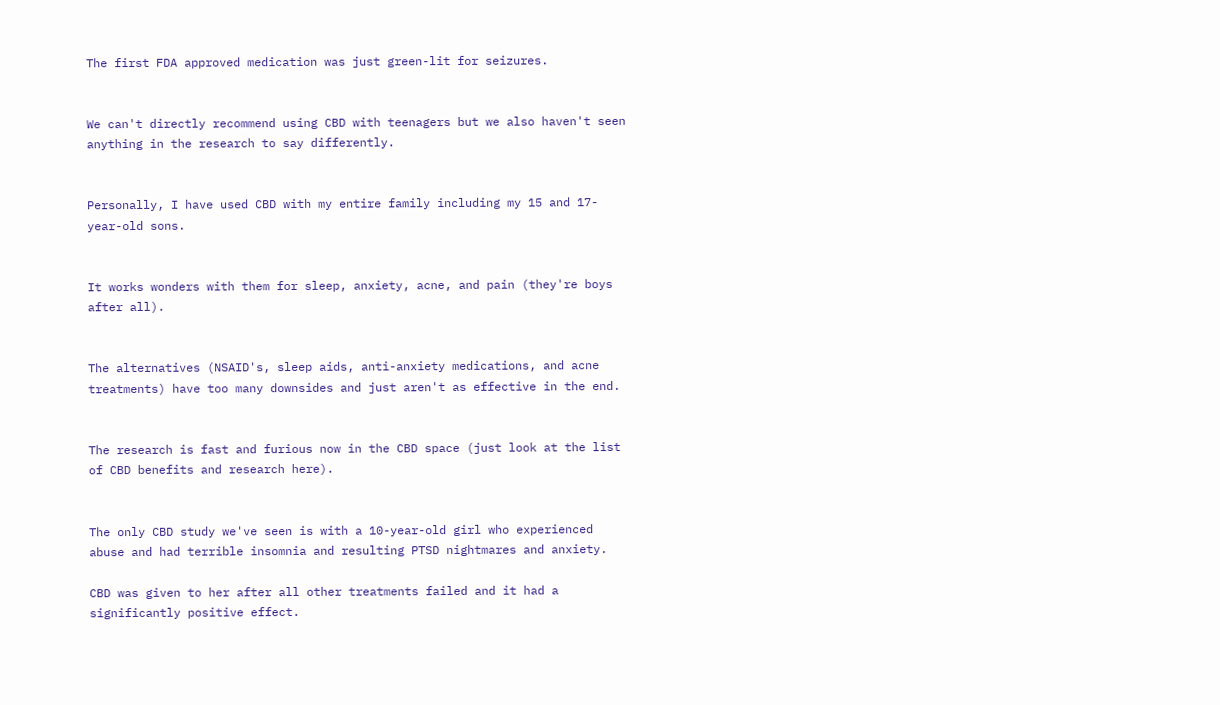The first FDA approved medication was just green-lit for seizures.


We can't directly recommend using CBD with teenagers but we also haven't seen anything in the research to say differently.


Personally, I have used CBD with my entire family including my 15 and 17-year-old sons.


It works wonders with them for sleep, anxiety, acne, and pain (they're boys after all).


The alternatives (NSAID's, sleep aids, anti-anxiety medications, and acne treatments) have too many downsides and just aren't as effective in the end.


The research is fast and furious now in the CBD space (just look at the list of CBD benefits and research here).


The only CBD study we've seen is with a 10-year-old girl who experienced abuse and had terrible insomnia and resulting PTSD nightmares and anxiety.

CBD was given to her after all other treatments failed and it had a significantly positive effect.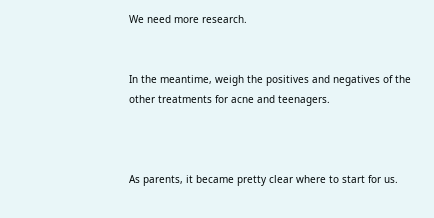We need more research.


In the meantime, weigh the positives and negatives of the other treatments for acne and teenagers.



As parents, it became pretty clear where to start for us.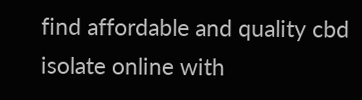find affordable and quality cbd isolate online with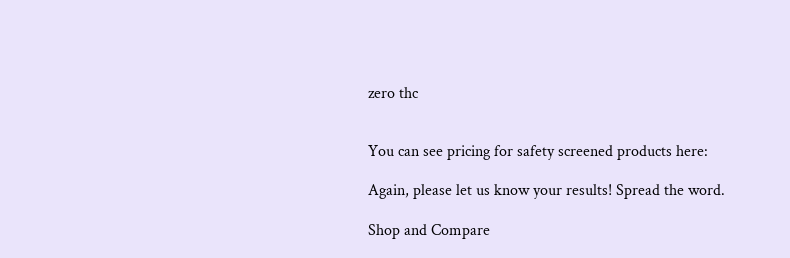zero thc


You can see pricing for safety screened products here:

Again, please let us know your results! Spread the word.

Shop and Compare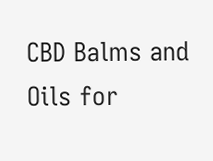CBD Balms and Oils for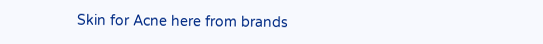Skin for Acne here from brands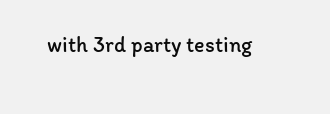with 3rd party testing